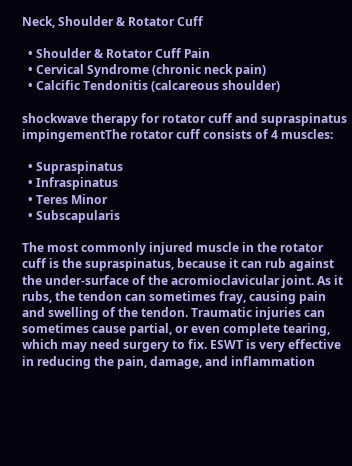Neck, Shoulder & Rotator Cuff

  • Shoulder & Rotator Cuff Pain
  • Cervical Syndrome (chronic neck pain)
  • Calcific Tendonitis (calcareous shoulder)

shockwave therapy for rotator cuff and supraspinatus impingementThe rotator cuff consists of 4 muscles:

  • Supraspinatus
  • Infraspinatus
  • Teres Minor
  • Subscapularis

The most commonly injured muscle in the rotator cuff is the supraspinatus, because it can rub against the under-surface of the acromioclavicular joint. As it rubs, the tendon can sometimes fray, causing pain and swelling of the tendon. Traumatic injuries can sometimes cause partial, or even complete tearing, which may need surgery to fix. ESWT is very effective in reducing the pain, damage, and inflammation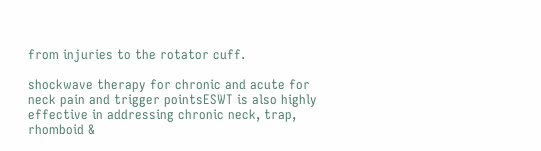from injuries to the rotator cuff.

shockwave therapy for chronic and acute for neck pain and trigger pointsESWT is also highly effective in addressing chronic neck, trap, rhomboid &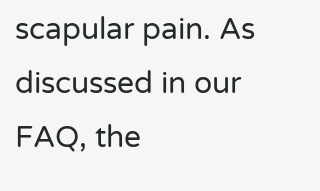scapular pain. As discussed in our FAQ, the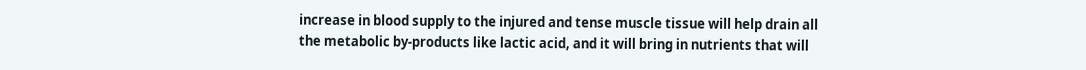increase in blood supply to the injured and tense muscle tissue will help drain all the metabolic by-products like lactic acid, and it will bring in nutrients that will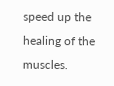speed up the healing of the muscles.